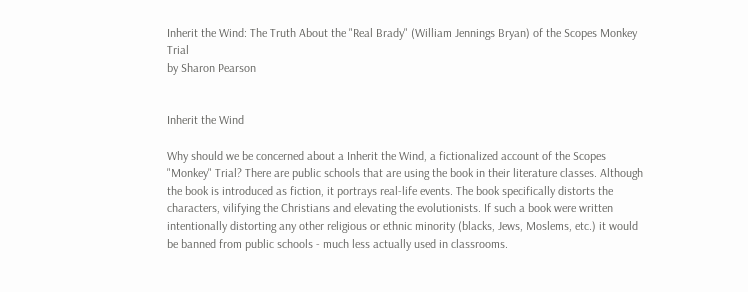Inherit the Wind: The Truth About the "Real Brady" (William Jennings Bryan) of the Scopes Monkey Trial
by Sharon Pearson


Inherit the Wind

Why should we be concerned about a Inherit the Wind, a fictionalized account of the Scopes "Monkey" Trial? There are public schools that are using the book in their literature classes. Although the book is introduced as fiction, it portrays real-life events. The book specifically distorts the characters, vilifying the Christians and elevating the evolutionists. If such a book were written intentionally distorting any other religious or ethnic minority (blacks, Jews, Moslems, etc.) it would be banned from public schools - much less actually used in classrooms.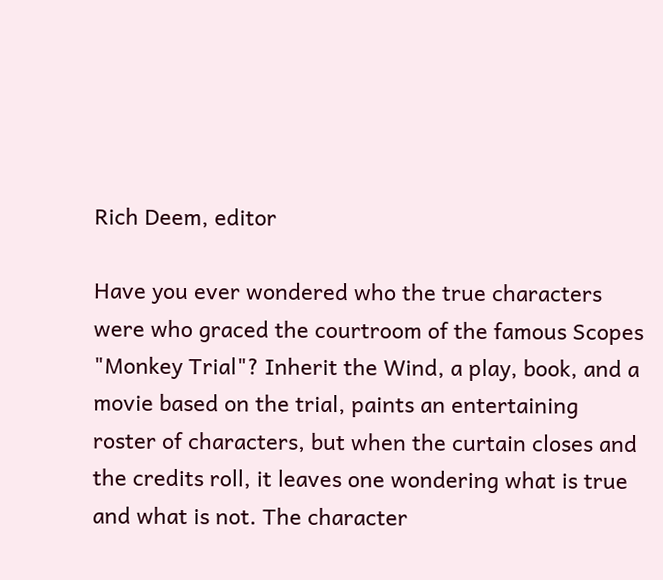Rich Deem, editor

Have you ever wondered who the true characters were who graced the courtroom of the famous Scopes "Monkey Trial"? Inherit the Wind, a play, book, and a movie based on the trial, paints an entertaining roster of characters, but when the curtain closes and the credits roll, it leaves one wondering what is true and what is not. The character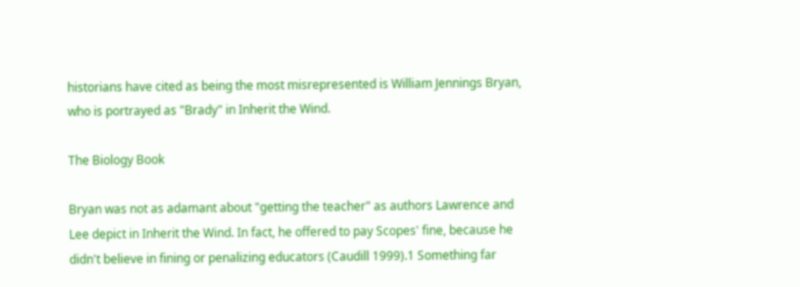historians have cited as being the most misrepresented is William Jennings Bryan, who is portrayed as "Brady" in Inherit the Wind.

The Biology Book

Bryan was not as adamant about "getting the teacher" as authors Lawrence and Lee depict in Inherit the Wind. In fact, he offered to pay Scopes' fine, because he didn't believe in fining or penalizing educators (Caudill 1999).1 Something far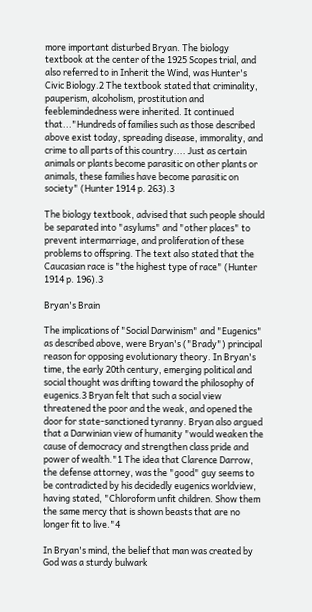more important disturbed Bryan. The biology textbook at the center of the 1925 Scopes trial, and also referred to in Inherit the Wind, was Hunter's Civic Biology.2 The textbook stated that criminality, pauperism, alcoholism, prostitution and feeblemindedness were inherited. It continued that..."Hundreds of families such as those described above exist today, spreading disease, immorality, and crime to all parts of this country.... Just as certain animals or plants become parasitic on other plants or animals, these families have become parasitic on society" (Hunter 1914 p. 263).3

The biology textbook, advised that such people should be separated into "asylums" and "other places" to prevent intermarriage, and proliferation of these problems to offspring. The text also stated that the Caucasian race is "the highest type of race" (Hunter 1914 p. 196).3

Bryan's Brain

The implications of "Social Darwinism" and "Eugenics" as described above, were Bryan's ("Brady") principal reason for opposing evolutionary theory. In Bryan's time, the early 20th century, emerging political and social thought was drifting toward the philosophy of eugenics.3 Bryan felt that such a social view threatened the poor and the weak, and opened the door for state-sanctioned tyranny. Bryan also argued that a Darwinian view of humanity "would weaken the cause of democracy and strengthen class pride and power of wealth."1 The idea that Clarence Darrow, the defense attorney, was the "good" guy seems to be contradicted by his decidedly eugenics worldview, having stated, "Chloroform unfit children. Show them the same mercy that is shown beasts that are no longer fit to live."4

In Bryan's mind, the belief that man was created by God was a sturdy bulwark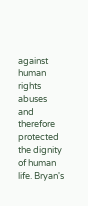against human rights abuses and therefore protected the dignity of human life. Bryan's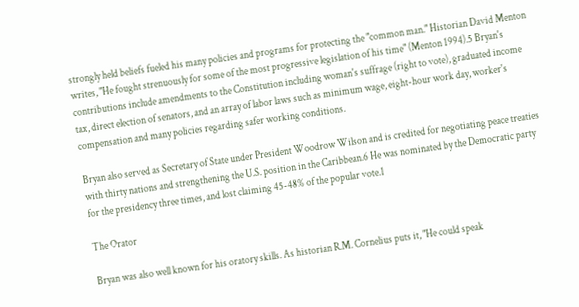strongly held beliefs fueled his many policies and programs for protecting the "common man." Historian David Menton writes, "He fought strenuously for some of the most progressive legislation of his time" (Menton 1994).5 Bryan's contributions include amendments to the Constitution including woman's suffrage (right to vote), graduated income tax, direct election of senators, and an array of labor laws such as minimum wage, eight-hour work day, worker's compensation and many policies regarding safer working conditions.

Bryan also served as Secretary of State under President Woodrow Wilson and is credited for negotiating peace treaties with thirty nations and strengthening the U.S. position in the Caribbean.6 He was nominated by the Democratic party for the presidency three times, and lost claiming 45-48% of the popular vote.1

The Orator

Bryan was also well known for his oratory skills. As historian R.M. Cornelius puts it, "He could speak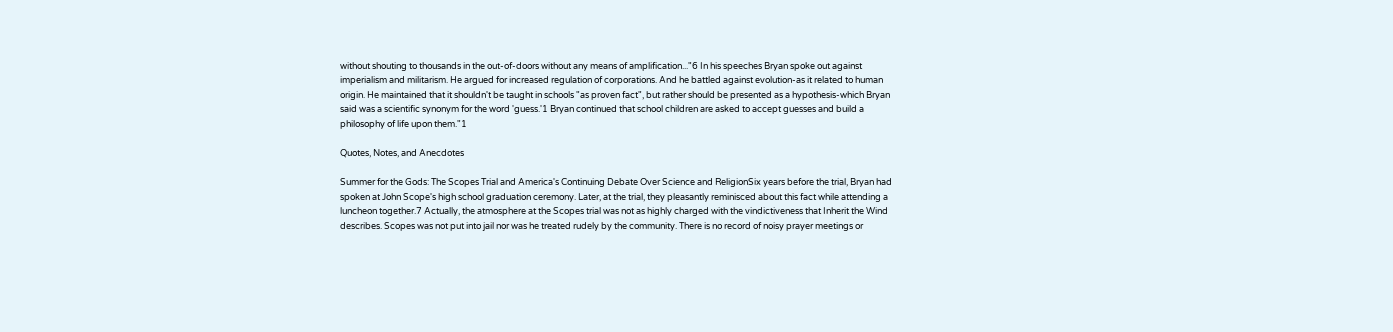without shouting to thousands in the out-of-doors without any means of amplification..."6 In his speeches Bryan spoke out against imperialism and militarism. He argued for increased regulation of corporations. And he battled against evolution-as it related to human origin. He maintained that it shouldn't be taught in schools "as proven fact", but rather should be presented as a hypothesis-which Bryan said was a scientific synonym for the word 'guess.'1 Bryan continued that school children are asked to accept guesses and build a philosophy of life upon them."1

Quotes, Notes, and Anecdotes

Summer for the Gods: The Scopes Trial and America's Continuing Debate Over Science and ReligionSix years before the trial, Bryan had spoken at John Scope's high school graduation ceremony. Later, at the trial, they pleasantly reminisced about this fact while attending a luncheon together.7 Actually, the atmosphere at the Scopes trial was not as highly charged with the vindictiveness that Inherit the Wind describes. Scopes was not put into jail nor was he treated rudely by the community. There is no record of noisy prayer meetings or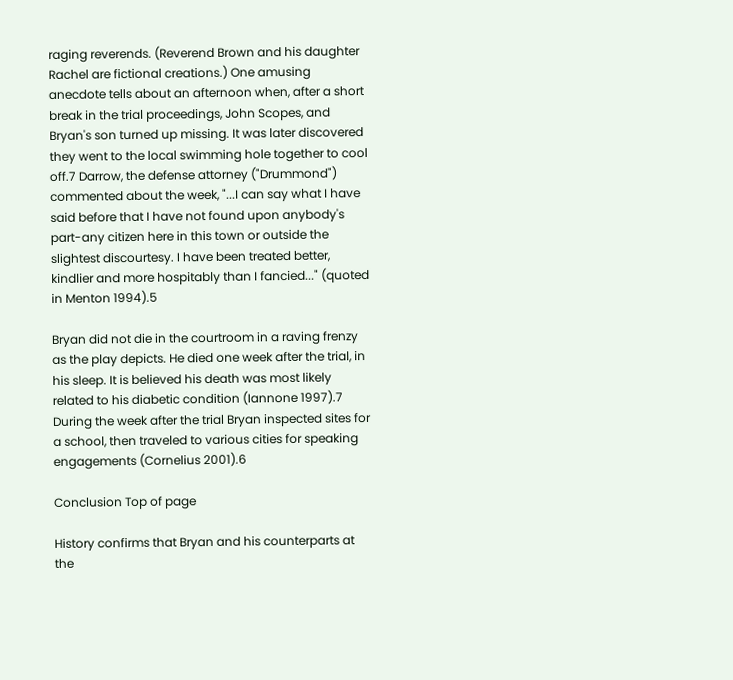raging reverends. (Reverend Brown and his daughter Rachel are fictional creations.) One amusing anecdote tells about an afternoon when, after a short break in the trial proceedings, John Scopes, and Bryan's son turned up missing. It was later discovered they went to the local swimming hole together to cool off.7 Darrow, the defense attorney ("Drummond") commented about the week, "...I can say what I have said before that I have not found upon anybody's part-any citizen here in this town or outside the slightest discourtesy. I have been treated better, kindlier and more hospitably than I fancied..." (quoted in Menton 1994).5

Bryan did not die in the courtroom in a raving frenzy as the play depicts. He died one week after the trial, in his sleep. It is believed his death was most likely related to his diabetic condition (Iannone 1997).7 During the week after the trial Bryan inspected sites for a school, then traveled to various cities for speaking engagements (Cornelius 2001).6

Conclusion Top of page

History confirms that Bryan and his counterparts at the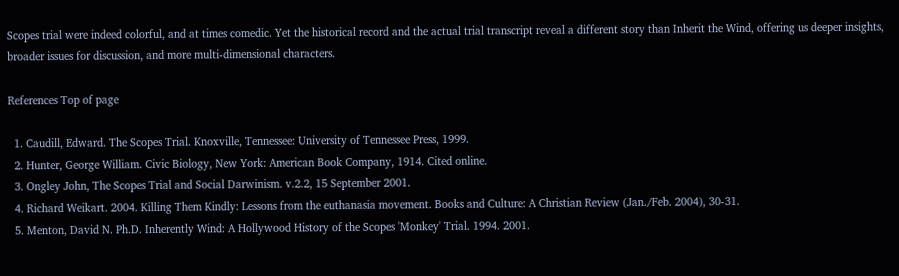Scopes trial were indeed colorful, and at times comedic. Yet the historical record and the actual trial transcript reveal a different story than Inherit the Wind, offering us deeper insights, broader issues for discussion, and more multi-dimensional characters.

References Top of page

  1. Caudill, Edward. The Scopes Trial. Knoxville, Tennessee: University of Tennessee Press, 1999.
  2. Hunter, George William. Civic Biology, New York: American Book Company, 1914. Cited online.
  3. Ongley John, The Scopes Trial and Social Darwinism. v.2.2, 15 September 2001.
  4. Richard Weikart. 2004. Killing Them Kindly: Lessons from the euthanasia movement. Books and Culture: A Christian Review (Jan./Feb. 2004), 30-31.
  5. Menton, David N. Ph.D. Inherently Wind: A Hollywood History of the Scopes 'Monkey' Trial. 1994. 2001.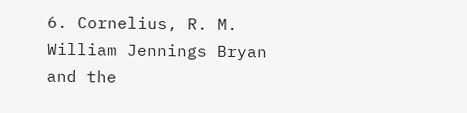6. Cornelius, R. M. William Jennings Bryan and the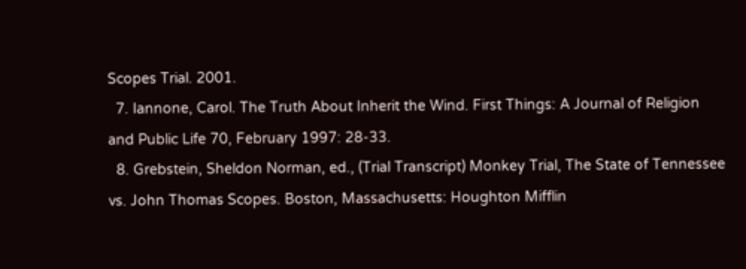Scopes Trial. 2001.
  7. Iannone, Carol. The Truth About Inherit the Wind. First Things: A Journal of Religion and Public Life 70, February 1997: 28-33.
  8. Grebstein, Sheldon Norman, ed., (Trial Transcript) Monkey Trial, The State of Tennessee vs. John Thomas Scopes. Boston, Massachusetts: Houghton Mifflin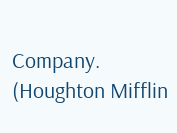Company. (Houghton Mifflin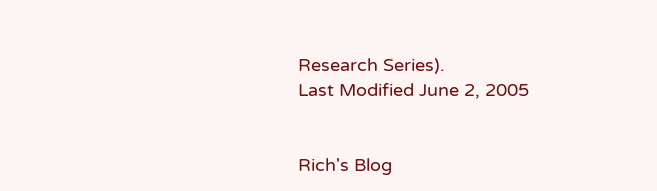Research Series).
Last Modified June 2, 2005


Rich's Blog